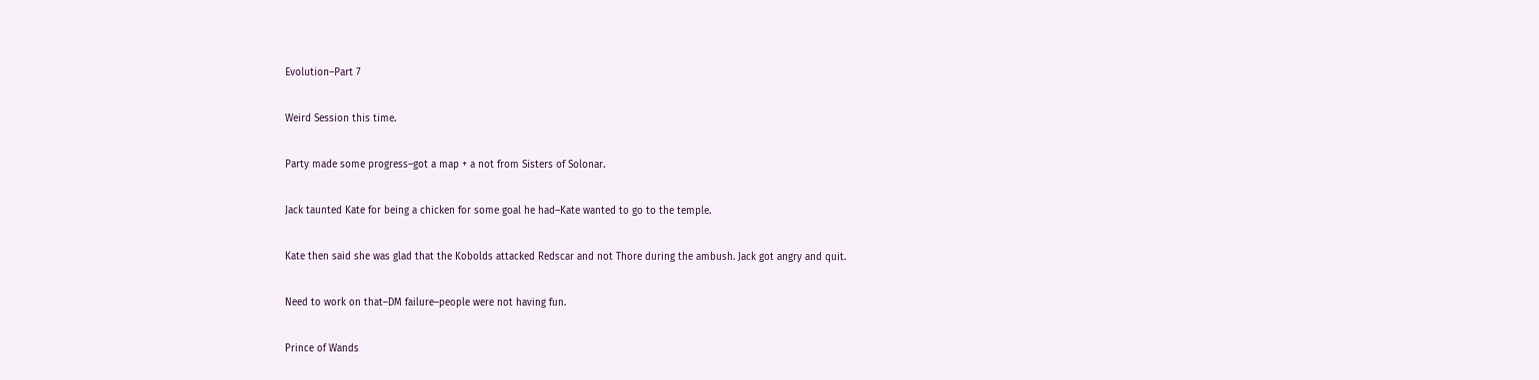Evolution–Part 7

Weird Session this time.

Party made some progress–got a map + a not from Sisters of Solonar.

Jack taunted Kate for being a chicken for some goal he had–Kate wanted to go to the temple.

Kate then said she was glad that the Kobolds attacked Redscar and not Thore during the ambush. Jack got angry and quit.

Need to work on that–DM failure–people were not having fun.

Prince of Wands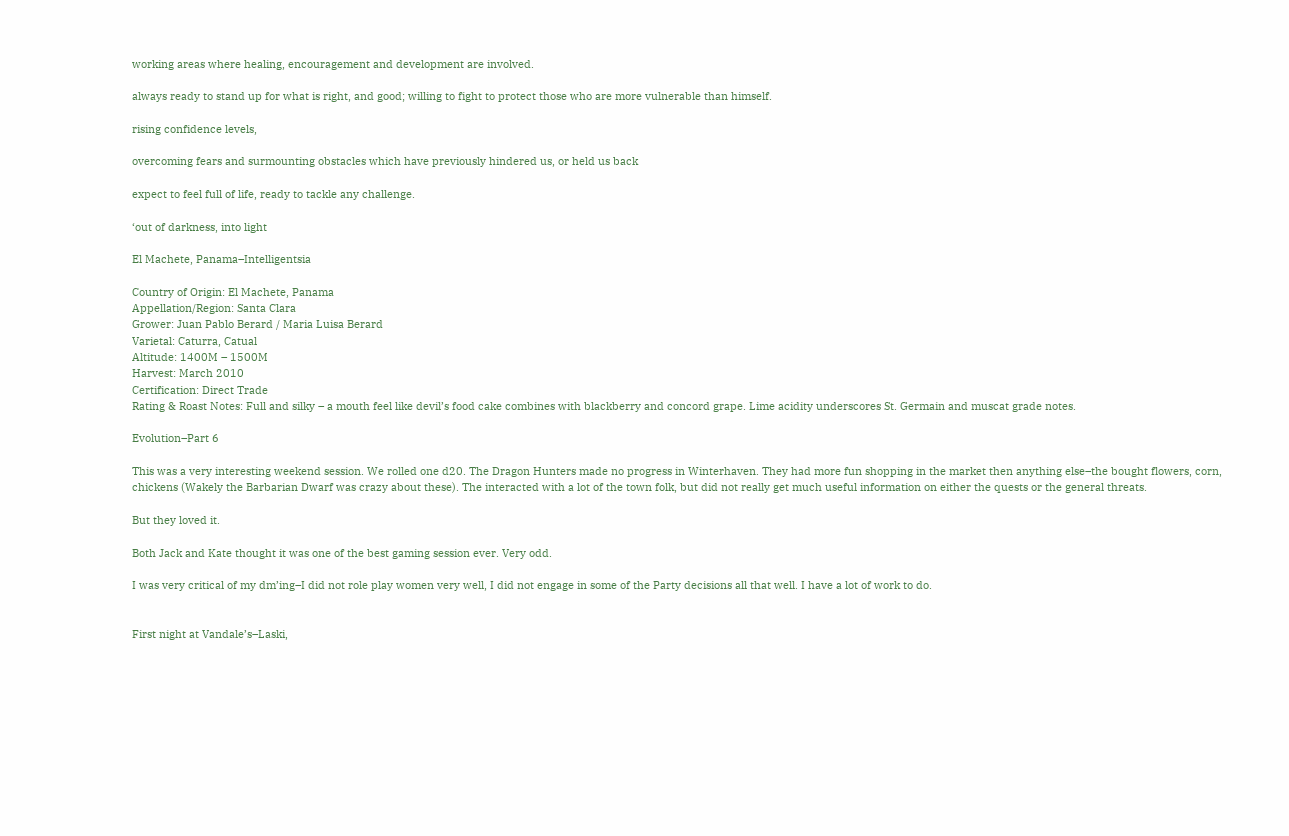working areas where healing, encouragement and development are involved.

always ready to stand up for what is right, and good; willing to fight to protect those who are more vulnerable than himself.

rising confidence levels,

overcoming fears and surmounting obstacles which have previously hindered us, or held us back

expect to feel full of life, ready to tackle any challenge.

‘out of darkness, into light

El Machete, Panama–Intelligentsia

Country of Origin: El Machete, Panama
Appellation/Region: Santa Clara
Grower: Juan Pablo Berard / Maria Luisa Berard
Varietal: Caturra, Catual
Altitude: 1400M – 1500M
Harvest: March 2010
Certification: Direct Trade
Rating & Roast Notes: Full and silky – a mouth feel like devil’s food cake combines with blackberry and concord grape. Lime acidity underscores St. Germain and muscat grade notes.

Evolution–Part 6

This was a very interesting weekend session. We rolled one d20. The Dragon Hunters made no progress in Winterhaven. They had more fun shopping in the market then anything else–the bought flowers, corn, chickens (Wakely the Barbarian Dwarf was crazy about these). The interacted with a lot of the town folk, but did not really get much useful information on either the quests or the general threats.

But they loved it.

Both Jack and Kate thought it was one of the best gaming session ever. Very odd.

I was very critical of my dm’ing–I did not role play women very well, I did not engage in some of the Party decisions all that well. I have a lot of work to do.


First night at Vandale’s–Laski,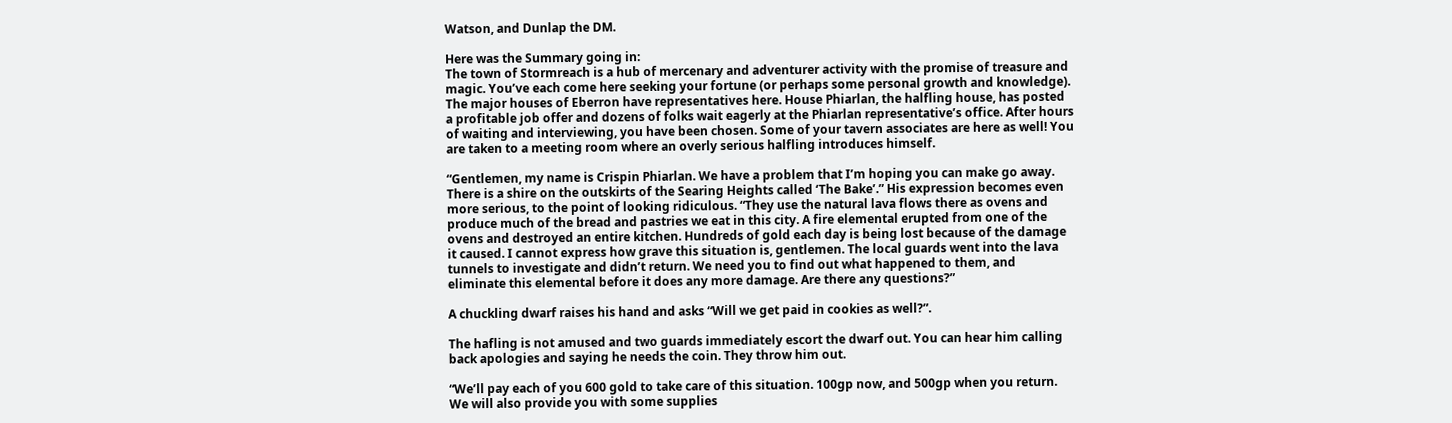Watson, and Dunlap the DM.

Here was the Summary going in:
The town of Stormreach is a hub of mercenary and adventurer activity with the promise of treasure and magic. You’ve each come here seeking your fortune (or perhaps some personal growth and knowledge). The major houses of Eberron have representatives here. House Phiarlan, the halfling house, has posted a profitable job offer and dozens of folks wait eagerly at the Phiarlan representative’s office. After hours of waiting and interviewing, you have been chosen. Some of your tavern associates are here as well! You are taken to a meeting room where an overly serious halfling introduces himself.

“Gentlemen, my name is Crispin Phiarlan. We have a problem that I’m hoping you can make go away. There is a shire on the outskirts of the Searing Heights called ‘The Bake’.” His expression becomes even more serious, to the point of looking ridiculous. “They use the natural lava flows there as ovens and produce much of the bread and pastries we eat in this city. A fire elemental erupted from one of the ovens and destroyed an entire kitchen. Hundreds of gold each day is being lost because of the damage it caused. I cannot express how grave this situation is, gentlemen. The local guards went into the lava tunnels to investigate and didn’t return. We need you to find out what happened to them, and eliminate this elemental before it does any more damage. Are there any questions?”

A chuckling dwarf raises his hand and asks “Will we get paid in cookies as well?”.

The hafling is not amused and two guards immediately escort the dwarf out. You can hear him calling back apologies and saying he needs the coin. They throw him out.

“We’ll pay each of you 600 gold to take care of this situation. 100gp now, and 500gp when you return. We will also provide you with some supplies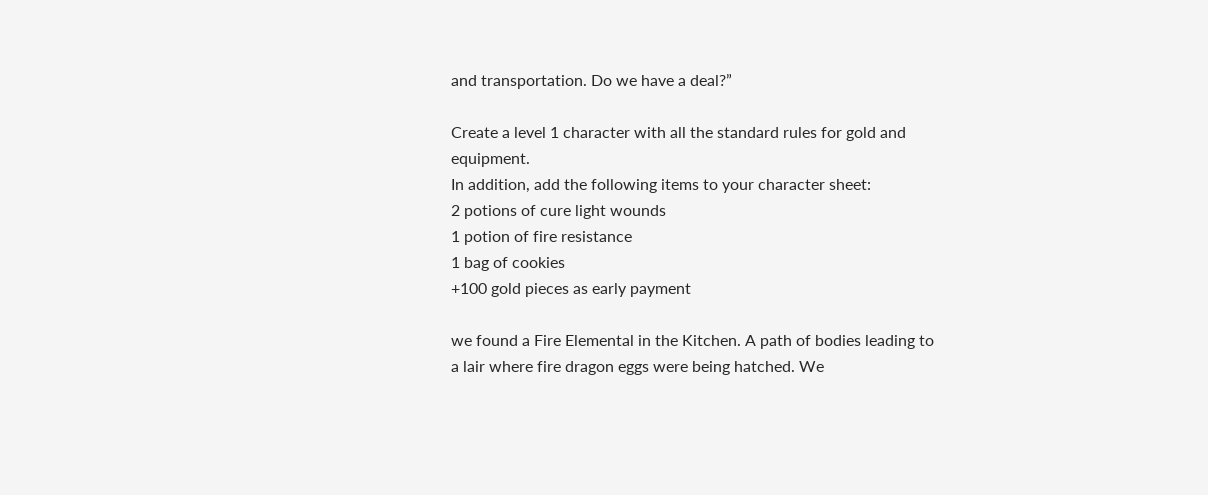and transportation. Do we have a deal?”

Create a level 1 character with all the standard rules for gold and equipment.
In addition, add the following items to your character sheet:
2 potions of cure light wounds
1 potion of fire resistance
1 bag of cookies
+100 gold pieces as early payment

we found a Fire Elemental in the Kitchen. A path of bodies leading to a lair where fire dragon eggs were being hatched. We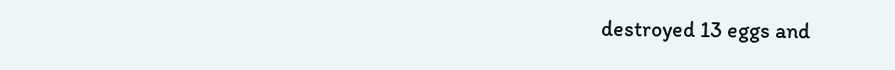destroyed 13 eggs and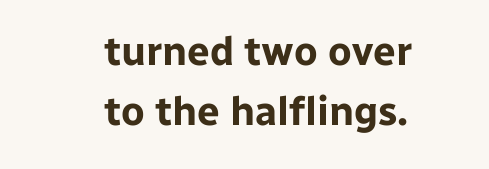turned two over to the halflings.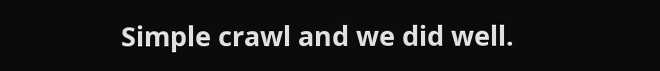Simple crawl and we did well.